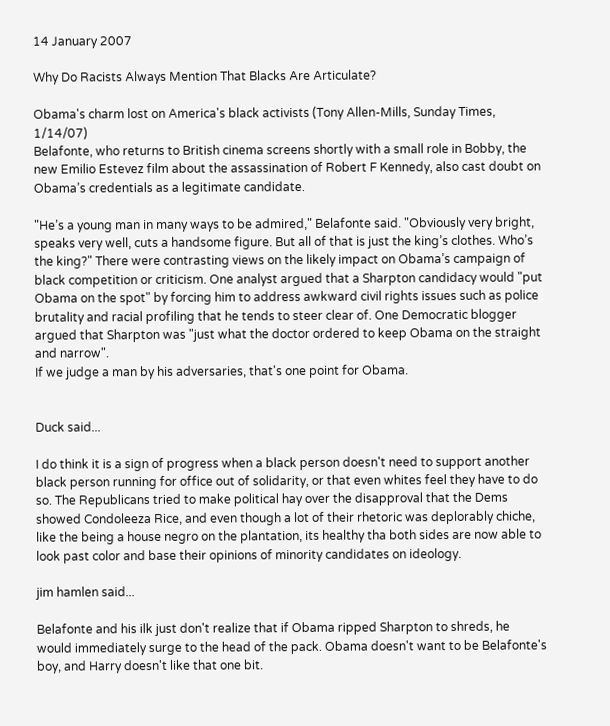14 January 2007

Why Do Racists Always Mention That Blacks Are Articulate?

Obama's charm lost on America's black activists (Tony Allen-Mills, Sunday Times, 1/14/07)
Belafonte, who returns to British cinema screens shortly with a small role in Bobby, the new Emilio Estevez film about the assassination of Robert F Kennedy, also cast doubt on Obama’s credentials as a legitimate candidate.

"He’s a young man in many ways to be admired," Belafonte said. "Obviously very bright, speaks very well, cuts a handsome figure. But all of that is just the king’s clothes. Who’s the king?" There were contrasting views on the likely impact on Obama’s campaign of black competition or criticism. One analyst argued that a Sharpton candidacy would "put Obama on the spot" by forcing him to address awkward civil rights issues such as police brutality and racial profiling that he tends to steer clear of. One Democratic blogger argued that Sharpton was "just what the doctor ordered to keep Obama on the straight and narrow".
If we judge a man by his adversaries, that's one point for Obama.


Duck said...

I do think it is a sign of progress when a black person doesn't need to support another black person running for office out of solidarity, or that even whites feel they have to do so. The Republicans tried to make political hay over the disapproval that the Dems showed Condoleeza Rice, and even though a lot of their rhetoric was deplorably chiche, like the being a house negro on the plantation, its healthy tha both sides are now able to look past color and base their opinions of minority candidates on ideology.

jim hamlen said...

Belafonte and his ilk just don't realize that if Obama ripped Sharpton to shreds, he would immediately surge to the head of the pack. Obama doesn't want to be Belafonte's boy, and Harry doesn't like that one bit.